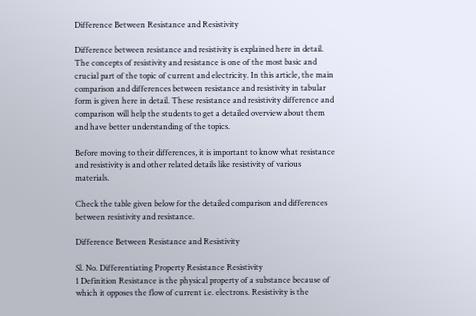Difference Between Resistance and Resistivity

Difference between resistance and resistivity is explained here in detail. The concepts of resistivity and resistance is one of the most basic and crucial part of the topic of current and electricity. In this article, the main comparison and differences between resistance and resistivity in tabular form is given here in detail. These resistance and resistivity difference and comparison will help the students to get a detailed overview about them and have better understanding of the topics.

Before moving to their differences, it is important to know what resistance and resistivity is and other related details like resistivity of various materials.

Check the table given below for the detailed comparison and differences between resistivity and resistance.

Difference Between Resistance and Resistivity

Sl. No. Differentiating Property Resistance Resistivity
1 Definition Resistance is the physical property of a substance because of which it opposes the flow of current i.e. electrons. Resistivity is the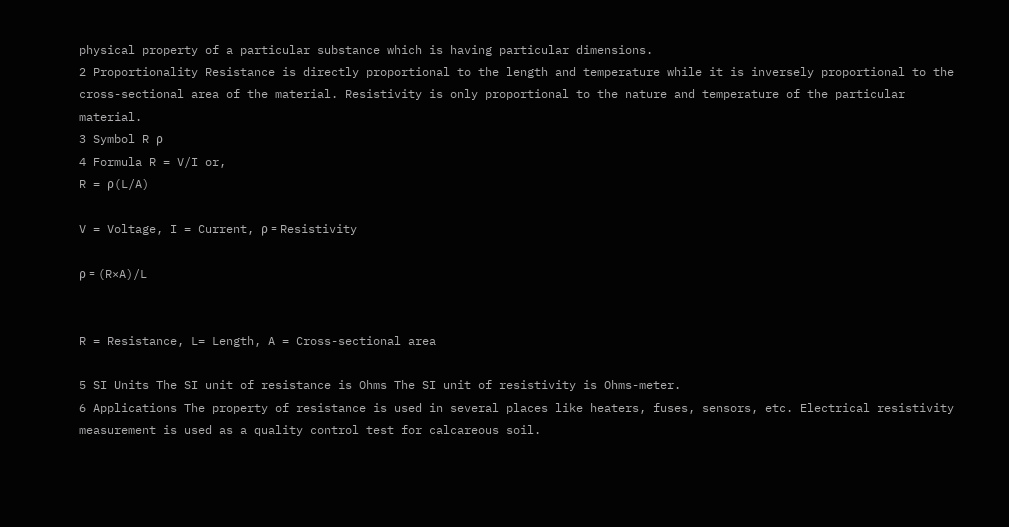physical property of a particular substance which is having particular dimensions.
2 Proportionality Resistance is directly proportional to the length and temperature while it is inversely proportional to the cross-sectional area of the material. Resistivity is only proportional to the nature and temperature of the particular material.
3 Symbol R ρ
4 Formula R = V/I or,
R = ρ(L/A)

V = Voltage, I = Current, ρ = Resistivity

ρ = (R×A)/L


R = Resistance, L= Length, A = Cross-sectional area

5 SI Units The SI unit of resistance is Ohms The SI unit of resistivity is Ohms-meter.
6 Applications The property of resistance is used in several places like heaters, fuses, sensors, etc. Electrical resistivity measurement is used as a quality control test for calcareous soil.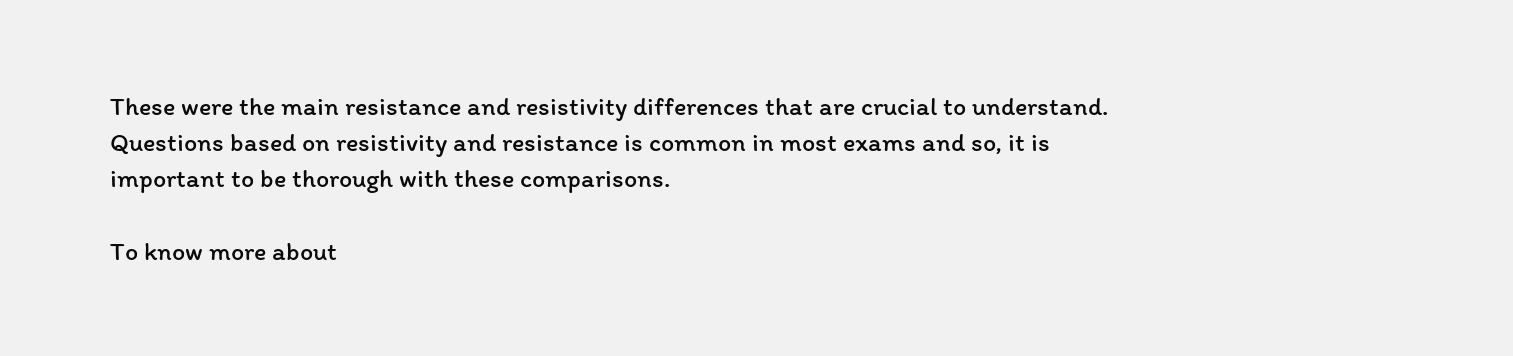These were the main resistance and resistivity differences that are crucial to understand. Questions based on resistivity and resistance is common in most exams and so, it is important to be thorough with these comparisons.

To know more about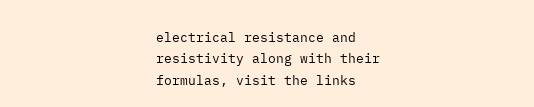electrical resistance and resistivity along with their formulas, visit the links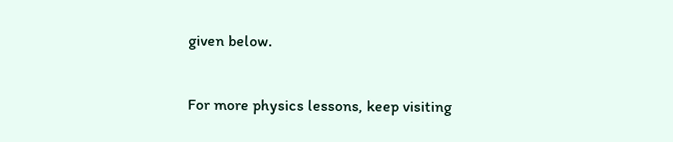given below.

For more physics lessons, keep visiting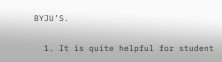BYJU’S.


  1. It is quite helpful for student